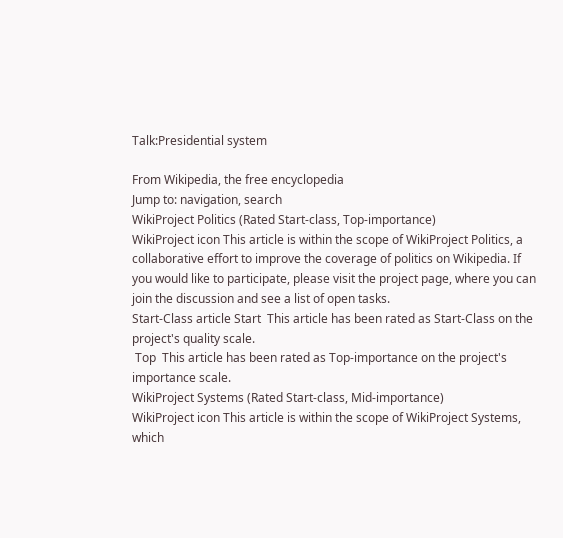Talk:Presidential system

From Wikipedia, the free encyclopedia
Jump to: navigation, search
WikiProject Politics (Rated Start-class, Top-importance)
WikiProject icon This article is within the scope of WikiProject Politics, a collaborative effort to improve the coverage of politics on Wikipedia. If you would like to participate, please visit the project page, where you can join the discussion and see a list of open tasks.
Start-Class article Start  This article has been rated as Start-Class on the project's quality scale.
 Top  This article has been rated as Top-importance on the project's importance scale.
WikiProject Systems (Rated Start-class, Mid-importance)
WikiProject icon This article is within the scope of WikiProject Systems, which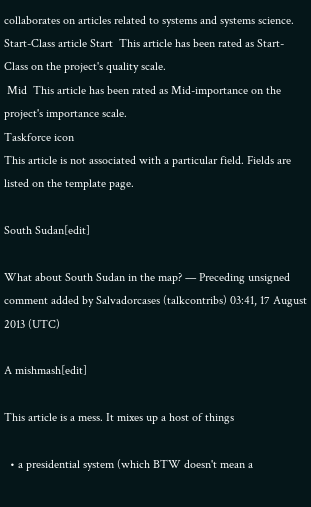collaborates on articles related to systems and systems science.
Start-Class article Start  This article has been rated as Start-Class on the project's quality scale.
 Mid  This article has been rated as Mid-importance on the project's importance scale.
Taskforce icon
This article is not associated with a particular field. Fields are listed on the template page.

South Sudan[edit]

What about South Sudan in the map? — Preceding unsigned comment added by Salvadorcases (talkcontribs) 03:41, 17 August 2013 (UTC)

A mishmash[edit]

This article is a mess. It mixes up a host of things

  • a presidential system (which BTW doesn't mean a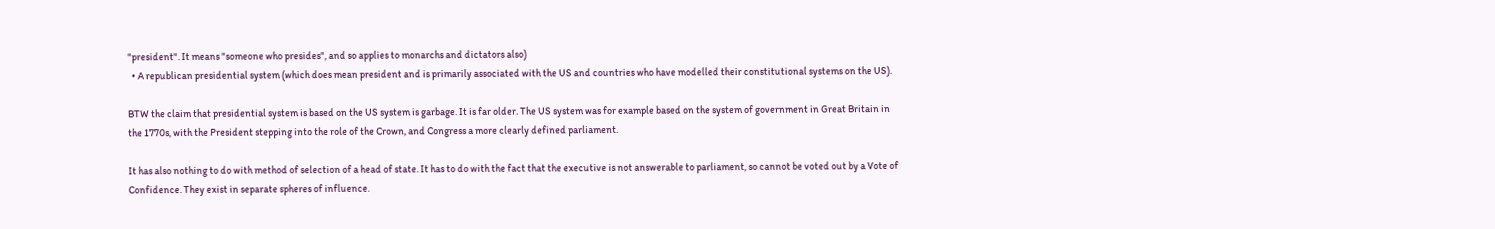"president". It means "someone who presides", and so applies to monarchs and dictators also)
  • A republican presidential system (which does mean president and is primarily associated with the US and countries who have modelled their constitutional systems on the US).

BTW the claim that presidential system is based on the US system is garbage. It is far older. The US system was for example based on the system of government in Great Britain in the 1770s, with the President stepping into the role of the Crown, and Congress a more clearly defined parliament.

It has also nothing to do with method of selection of a head of state. It has to do with the fact that the executive is not answerable to parliament, so cannot be voted out by a Vote of Confidence. They exist in separate spheres of influence.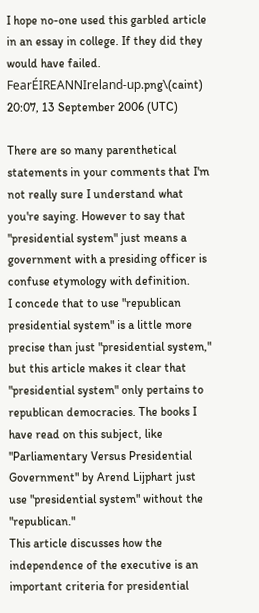I hope no-one used this garbled article in an essay in college. If they did they would have failed. FearÉIREANNIreland-up.png\(caint) 20:07, 13 September 2006 (UTC)

There are so many parenthetical statements in your comments that I'm not really sure I understand what you're saying. However to say that "presidential system" just means a government with a presiding officer is confuse etymology with definition.
I concede that to use "republican presidential system" is a little more precise than just "presidential system," but this article makes it clear that "presidential system" only pertains to republican democracies. The books I have read on this subject, like "Parliamentary Versus Presidential Government" by Arend Lijphart just use "presidential system" without the "republican."
This article discusses how the independence of the executive is an important criteria for presidential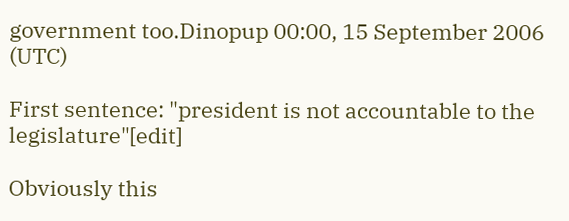government too.Dinopup 00:00, 15 September 2006 (UTC)

First sentence: "president is not accountable to the legislature"[edit]

Obviously this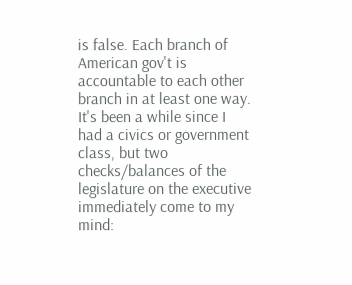is false. Each branch of American gov't is accountable to each other branch in at least one way. It's been a while since I had a civics or government class, but two checks/balances of the legislature on the executive immediately come to my mind: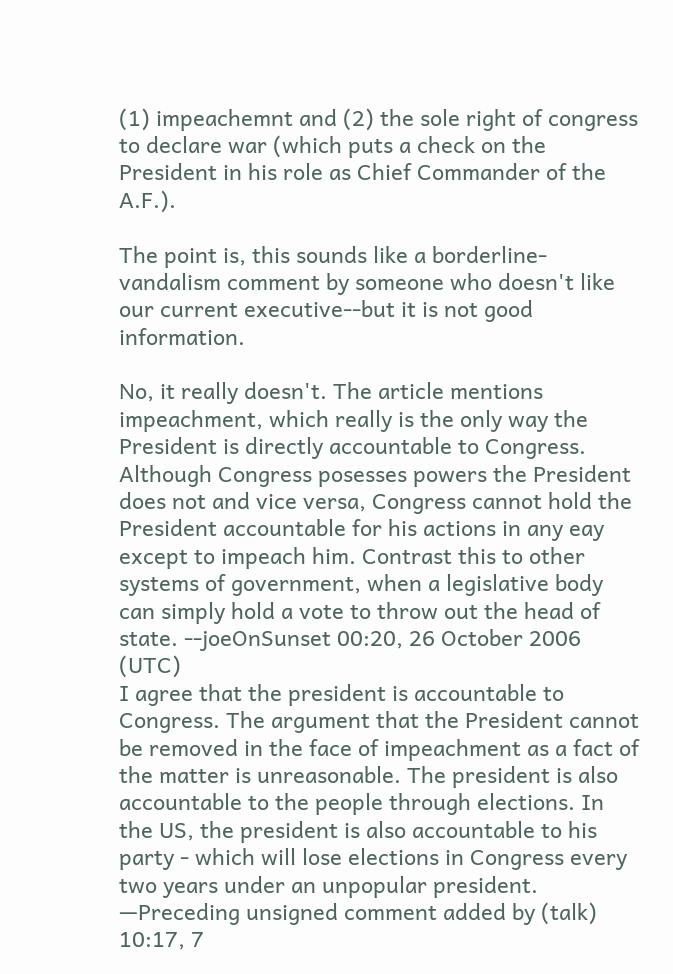(1) impeachemnt and (2) the sole right of congress to declare war (which puts a check on the President in his role as Chief Commander of the A.F.).

The point is, this sounds like a borderline-vandalism comment by someone who doesn't like our current executive--but it is not good information.

No, it really doesn't. The article mentions impeachment, which really is the only way the President is directly accountable to Congress. Although Congress posesses powers the President does not and vice versa, Congress cannot hold the President accountable for his actions in any eay except to impeach him. Contrast this to other systems of government, when a legislative body can simply hold a vote to throw out the head of state. --joeOnSunset 00:20, 26 October 2006 (UTC)
I agree that the president is accountable to Congress. The argument that the President cannot be removed in the face of impeachment as a fact of the matter is unreasonable. The president is also accountable to the people through elections. In the US, the president is also accountable to his party - which will lose elections in Congress every two years under an unpopular president. —Preceding unsigned comment added by (talk) 10:17, 7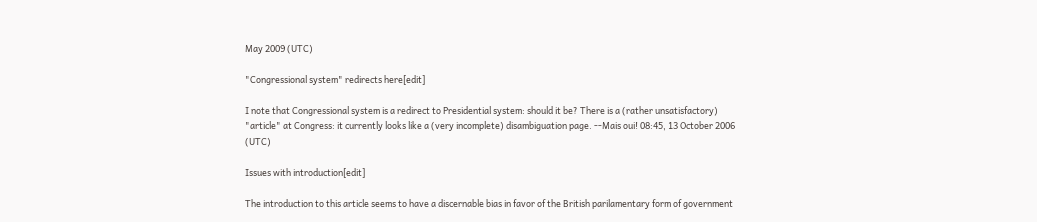May 2009 (UTC)

"Congressional system" redirects here[edit]

I note that Congressional system is a redirect to Presidential system: should it be? There is a (rather unsatisfactory) "article" at Congress: it currently looks like a (very incomplete) disambiguation page. --Mais oui! 08:45, 13 October 2006 (UTC)

Issues with introduction[edit]

The introduction to this article seems to have a discernable bias in favor of the British parilamentary form of government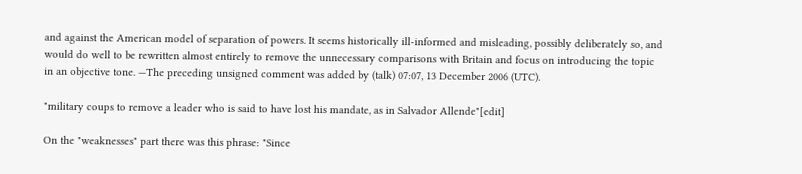and against the American model of separation of powers. It seems historically ill-informed and misleading, possibly deliberately so, and would do well to be rewritten almost entirely to remove the unnecessary comparisons with Britain and focus on introducing the topic in an objective tone. —The preceding unsigned comment was added by (talk) 07:07, 13 December 2006 (UTC).

"military coups to remove a leader who is said to have lost his mandate, as in Salvador Allende"[edit]

On the "weaknesses" part there was this phrase: "Since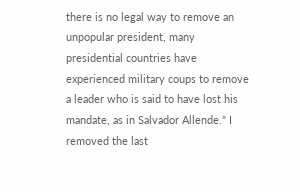there is no legal way to remove an unpopular president, many presidential countries have experienced military coups to remove a leader who is said to have lost his mandate, as in Salvador Allende." I removed the last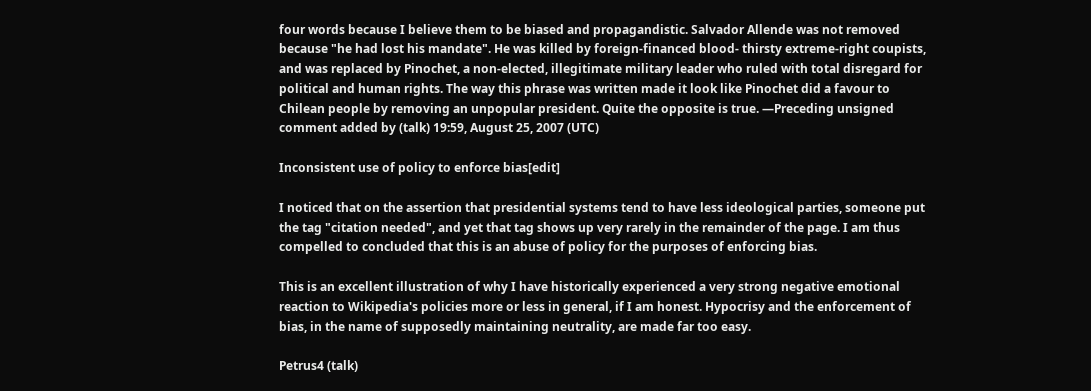four words because I believe them to be biased and propagandistic. Salvador Allende was not removed because "he had lost his mandate". He was killed by foreign-financed blood- thirsty extreme-right coupists, and was replaced by Pinochet, a non-elected, illegitimate military leader who ruled with total disregard for political and human rights. The way this phrase was written made it look like Pinochet did a favour to Chilean people by removing an unpopular president. Quite the opposite is true. —Preceding unsigned comment added by (talk) 19:59, August 25, 2007 (UTC)

Inconsistent use of policy to enforce bias[edit]

I noticed that on the assertion that presidential systems tend to have less ideological parties, someone put the tag "citation needed", and yet that tag shows up very rarely in the remainder of the page. I am thus compelled to concluded that this is an abuse of policy for the purposes of enforcing bias.

This is an excellent illustration of why I have historically experienced a very strong negative emotional reaction to Wikipedia's policies more or less in general, if I am honest. Hypocrisy and the enforcement of bias, in the name of supposedly maintaining neutrality, are made far too easy.

Petrus4 (talk)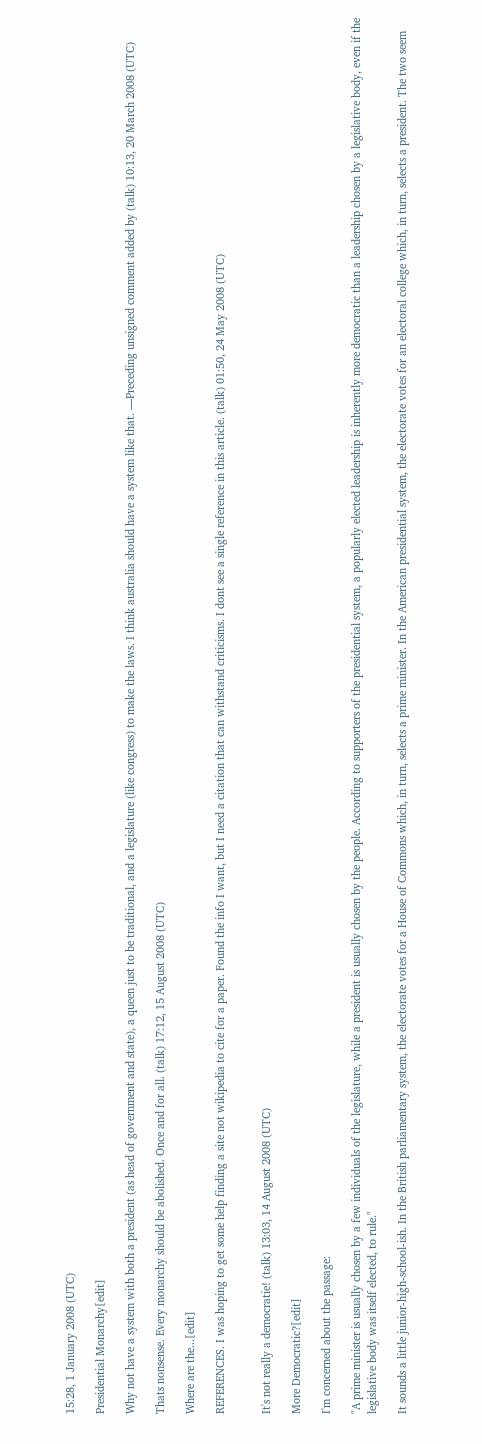15:28, 1 January 2008 (UTC)

Presidential Monarchy[edit]

Why not have a system with both a president (as head of government and state), a queen just to be traditional, and a legislature (like congress) to make the laws. I think australia should have a system like that. —Preceding unsigned comment added by (talk) 10:13, 20 March 2008 (UTC)

Thats nonsense. Every monarchy should be abolished. Once and for all. (talk) 17:12, 15 August 2008 (UTC)

Where are the...[edit]

REFERENCES. I was hoping to get some help finding a site not wikipedia to cite for a paper. Found the info I want, but I need a citation that can withstand criticisms. I dont see a single reference in this article. (talk) 01:50, 24 May 2008 (UTC)


It's not really a democratie! (talk) 13:03, 14 August 2008 (UTC)

More Democratic?[edit]

I'm concerned about the passage:

"A prime minister is usually chosen by a few individuals of the legislature, while a president is usually chosen by the people. According to supporters of the presidential system, a popularly elected leadership is inherently more democratic than a leadership chosen by a legislative body, even if the legislative body was itself elected, to rule."

It sounds a little junior-high-school-ish. In the British parliamentary system, the electorate votes for a House of Commons which, in turn, selects a prime minister. In the American presidential system, the electorate votes for an electoral college which, in turn, selects a president. The two seem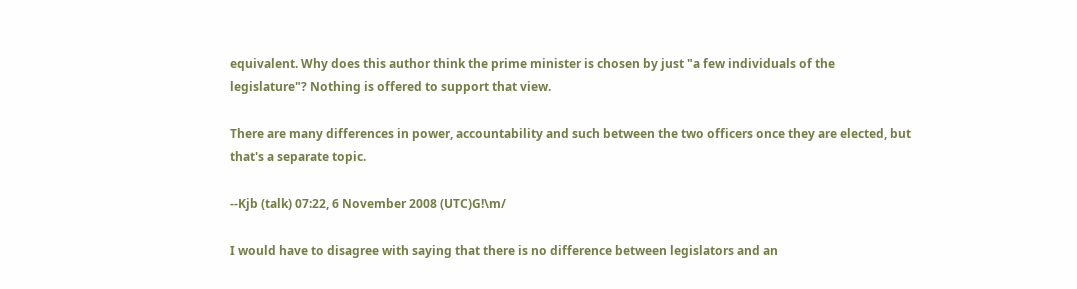equivalent. Why does this author think the prime minister is chosen by just "a few individuals of the legislature"? Nothing is offered to support that view.

There are many differences in power, accountability and such between the two officers once they are elected, but that's a separate topic.

--Kjb (talk) 07:22, 6 November 2008 (UTC)G!\m/

I would have to disagree with saying that there is no difference between legislators and an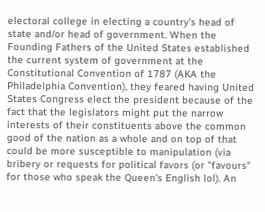electoral college in electing a country's head of state and/or head of government. When the Founding Fathers of the United States established the current system of government at the Constitutional Convention of 1787 (AKA the Philadelphia Convention), they feared having United States Congress elect the president because of the fact that the legislators might put the narrow interests of their constituents above the common good of the nation as a whole and on top of that could be more susceptible to manipulation (via bribery or requests for political favors (or "favours" for those who speak the Queen's English lol). An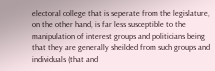electoral college that is seperate from the legislature, on the other hand, is far less susceptible to the manipulation of interest groups and politicians being that they are generally sheilded from such groups and individuals (that and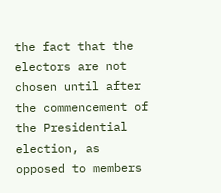the fact that the electors are not chosen until after the commencement of the Presidential election, as opposed to members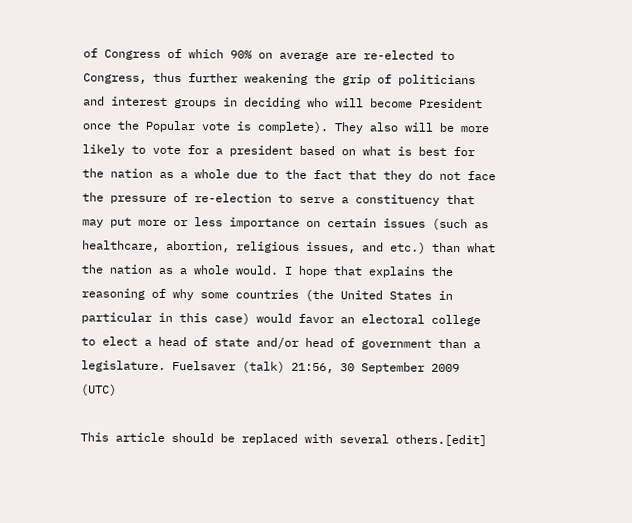of Congress of which 90% on average are re-elected to Congress, thus further weakening the grip of politicians and interest groups in deciding who will become President once the Popular vote is complete). They also will be more likely to vote for a president based on what is best for the nation as a whole due to the fact that they do not face the pressure of re-election to serve a constituency that may put more or less importance on certain issues (such as healthcare, abortion, religious issues, and etc.) than what the nation as a whole would. I hope that explains the reasoning of why some countries (the United States in particular in this case) would favor an electoral college to elect a head of state and/or head of government than a legislature. Fuelsaver (talk) 21:56, 30 September 2009 (UTC)

This article should be replaced with several others.[edit]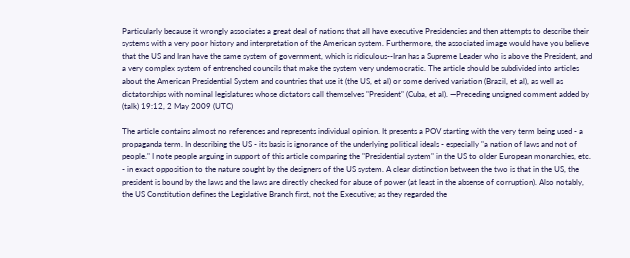Particularly because it wrongly associates a great deal of nations that all have executive Presidencies and then attempts to describe their systems with a very poor history and interpretation of the American system. Furthermore, the associated image would have you believe that the US and Iran have the same system of government, which is ridiculous--Iran has a Supreme Leader who is above the President, and a very complex system of entrenched councils that make the system very undemocratic. The article should be subdivided into articles about the American Presidential System and countries that use it (the US, et al) or some derived variation (Brazil, et al), as well as dictatorships with nominal legislatures whose dictators call themselves "President" (Cuba, et al). —Preceding unsigned comment added by (talk) 19:12, 2 May 2009 (UTC)

The article contains almost no references and represents individual opinion. It presents a POV starting with the very term being used - a propaganda term. In describing the US - its basis is ignorance of the underlying political ideals - especially "a nation of laws and not of people." I note people arguing in support of this article comparing the "Presidential system" in the US to older European monarchies, etc. - in exact opposition to the nature sought by the designers of the US system. A clear distinction between the two is that in the US, the president is bound by the laws and the laws are directly checked for abuse of power (at least in the absense of corruption). Also notably, the US Constitution defines the Legislative Branch first, not the Executive; as they regarded the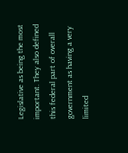Legislative as being the most important. They also defined this federal part of overall government as having a very limited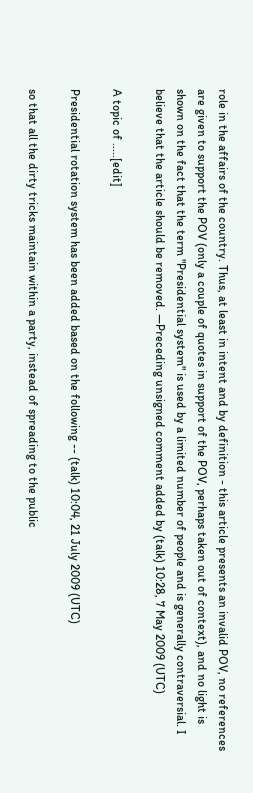role in the affairs of the country. Thus, at least in intent and by definition - this article presents an invalid POV, no references are given to support the POV (only a couple of quotes in support of the POV, perhaps taken out of context), and no light is shown on the fact that the term "Presidential system" is used by a limited number of people and is generally contraversial. I believe that the article should be removed. —Preceding unsigned comment added by (talk) 10:28, 7 May 2009 (UTC)

A topic of .....[edit]

Presidential rotation system has been added based on the following -- (talk) 10:04, 21 July 2009 (UTC)

so that all the dirty tricks maintain within a party, instead of spreading to the public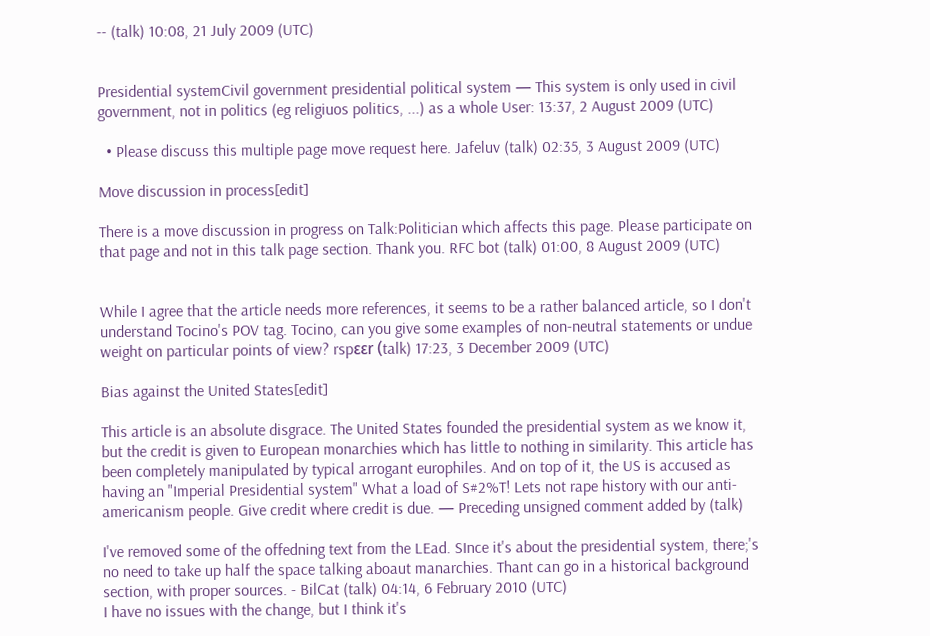-- (talk) 10:08, 21 July 2009 (UTC)


Presidential systemCivil government presidential political system — This system is only used in civil government, not in politics (eg religiuos politics, ...) as a whole User: 13:37, 2 August 2009 (UTC)

  • Please discuss this multiple page move request here. Jafeluv (talk) 02:35, 3 August 2009 (UTC)

Move discussion in process[edit]

There is a move discussion in progress on Talk:Politician which affects this page. Please participate on that page and not in this talk page section. Thank you. RFC bot (talk) 01:00, 8 August 2009 (UTC)


While I agree that the article needs more references, it seems to be a rather balanced article, so I don't understand Tocino's POV tag. Tocino, can you give some examples of non-neutral statements or undue weight on particular points of view? rspεεr (talk) 17:23, 3 December 2009 (UTC)

Bias against the United States[edit]

This article is an absolute disgrace. The United States founded the presidential system as we know it, but the credit is given to European monarchies which has little to nothing in similarity. This article has been completely manipulated by typical arrogant europhiles. And on top of it, the US is accused as having an "Imperial Presidential system" What a load of S#2%T! Lets not rape history with our anti-americanism people. Give credit where credit is due. — Preceding unsigned comment added by (talk)

I've removed some of the offedning text from the LEad. SInce it's about the presidential system, there;'s no need to take up half the space talking aboaut manarchies. Thant can go in a historical background section, with proper sources. - BilCat (talk) 04:14, 6 February 2010 (UTC)
I have no issues with the change, but I think it's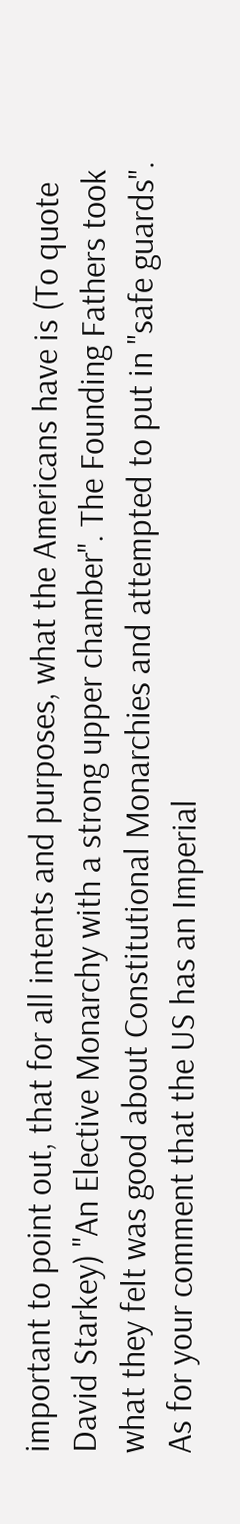important to point out, that for all intents and purposes, what the Americans have is (To quote David Starkey) "An Elective Monarchy with a strong upper chamber". The Founding Fathers took what they felt was good about Constitutional Monarchies and attempted to put in "safe guards". As for your comment that the US has an Imperial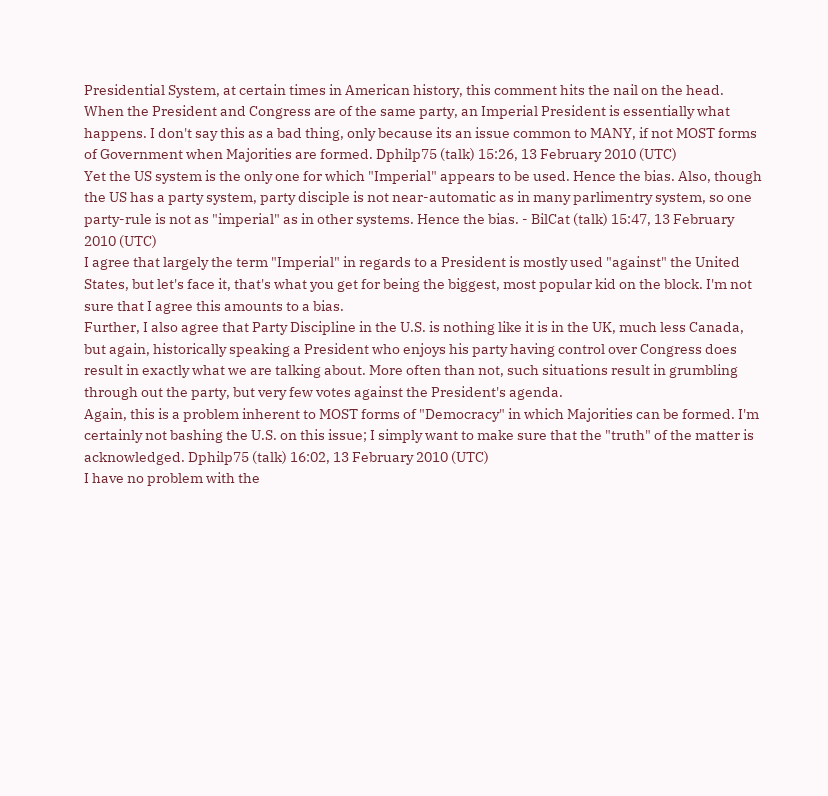Presidential System, at certain times in American history, this comment hits the nail on the head. When the President and Congress are of the same party, an Imperial President is essentially what happens. I don't say this as a bad thing, only because its an issue common to MANY, if not MOST forms of Government when Majorities are formed. Dphilp75 (talk) 15:26, 13 February 2010 (UTC)
Yet the US system is the only one for which "Imperial" appears to be used. Hence the bias. Also, though the US has a party system, party disciple is not near-automatic as in many parlimentry system, so one party-rule is not as "imperial" as in other systems. Hence the bias. - BilCat (talk) 15:47, 13 February 2010 (UTC)
I agree that largely the term "Imperial" in regards to a President is mostly used "against" the United States, but let's face it, that's what you get for being the biggest, most popular kid on the block. I'm not sure that I agree this amounts to a bias.
Further, I also agree that Party Discipline in the U.S. is nothing like it is in the UK, much less Canada, but again, historically speaking a President who enjoys his party having control over Congress does result in exactly what we are talking about. More often than not, such situations result in grumbling through out the party, but very few votes against the President's agenda.
Again, this is a problem inherent to MOST forms of "Democracy" in which Majorities can be formed. I'm certainly not bashing the U.S. on this issue; I simply want to make sure that the "truth" of the matter is acknowledged. Dphilp75 (talk) 16:02, 13 February 2010 (UTC)
I have no problem with the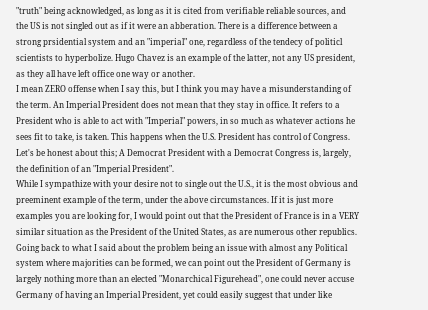"truth" being acknowledged, as long as it is cited from verifiable reliable sources, and the US is not singled out as if it were an abberation. There is a difference between a strong prsidential system and an "imperial" one, regardless of the tendecy of politicl scientists to hyperbolize. Hugo Chavez is an example of the latter, not any US president, as they all have left office one way or another.
I mean ZERO offense when I say this, but I think you may have a misunderstanding of the term. An Imperial President does not mean that they stay in office. It refers to a President who is able to act with "Imperial" powers, in so much as whatever actions he sees fit to take, is taken. This happens when the U.S. President has control of Congress. Let's be honest about this; A Democrat President with a Democrat Congress is, largely, the definition of an "Imperial President".
While I sympathize with your desire not to single out the U.S., it is the most obvious and preeminent example of the term, under the above circumstances. If it is just more examples you are looking for, I would point out that the President of France is in a VERY similar situation as the President of the United States, as are numerous other republics.
Going back to what I said about the problem being an issue with almost any Political system where majorities can be formed, we can point out the President of Germany is largely nothing more than an elected "Monarchical Figurehead", one could never accuse Germany of having an Imperial President, yet could easily suggest that under like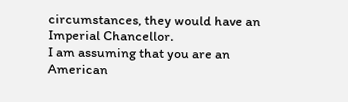circumstances, they would have an Imperial Chancellor.
I am assuming that you are an American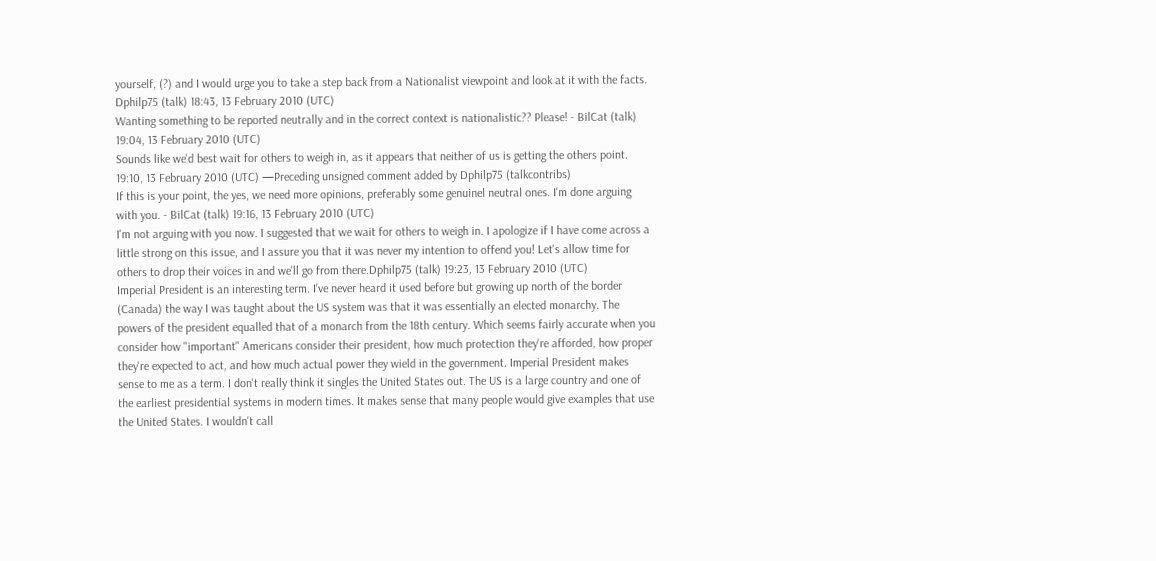yourself, (?) and I would urge you to take a step back from a Nationalist viewpoint and look at it with the facts. Dphilp75 (talk) 18:43, 13 February 2010 (UTC)
Wanting something to be reported neutrally and in the correct context is nationalistic?? Please! - BilCat (talk) 19:04, 13 February 2010 (UTC)
Sounds like we'd best wait for others to weigh in, as it appears that neither of us is getting the others point. 19:10, 13 February 2010 (UTC) —Preceding unsigned comment added by Dphilp75 (talkcontribs)
If this is your point, the yes, we need more opinions, preferably some genuinel neutral ones. I'm done arguing with you. - BilCat (talk) 19:16, 13 February 2010 (UTC)
I'm not arguing with you now. I suggested that we wait for others to weigh in. I apologize if I have come across a little strong on this issue, and I assure you that it was never my intention to offend you! Let's allow time for others to drop their voices in and we'll go from there.Dphilp75 (talk) 19:23, 13 February 2010 (UTC)
Imperial President is an interesting term. I've never heard it used before but growing up north of the border (Canada) the way I was taught about the US system was that it was essentially an elected monarchy. The powers of the president equalled that of a monarch from the 18th century. Which seems fairly accurate when you consider how "important" Americans consider their president, how much protection they're afforded, how proper they're expected to act, and how much actual power they wield in the government. Imperial President makes sense to me as a term. I don't really think it singles the United States out. The US is a large country and one of the earliest presidential systems in modern times. It makes sense that many people would give examples that use the United States. I wouldn't call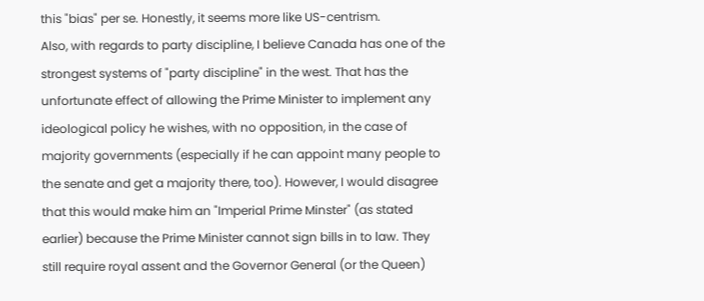this "bias" per se. Honestly, it seems more like US-centrism.
Also, with regards to party discipline, I believe Canada has one of the strongest systems of "party discipline" in the west. That has the unfortunate effect of allowing the Prime Minister to implement any ideological policy he wishes, with no opposition, in the case of majority governments (especially if he can appoint many people to the senate and get a majority there, too). However, I would disagree that this would make him an "Imperial Prime Minster" (as stated earlier) because the Prime Minister cannot sign bills in to law. They still require royal assent and the Governor General (or the Queen)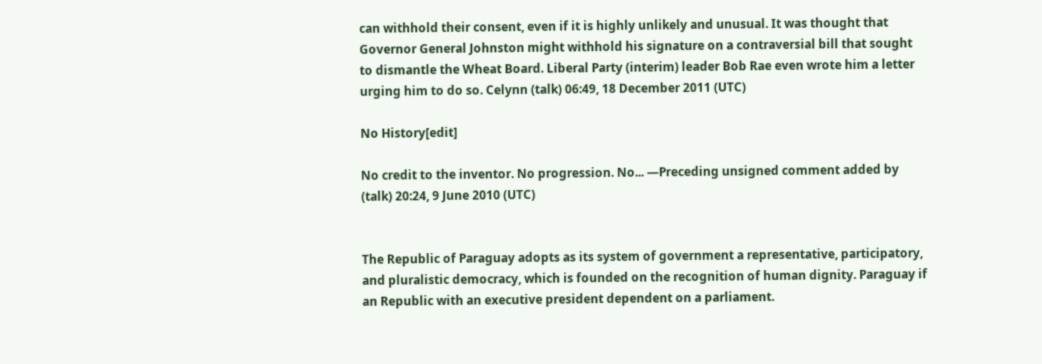can withhold their consent, even if it is highly unlikely and unusual. It was thought that Governor General Johnston might withhold his signature on a contraversial bill that sought to dismantle the Wheat Board. Liberal Party (interim) leader Bob Rae even wrote him a letter urging him to do so. Celynn (talk) 06:49, 18 December 2011 (UTC)

No History[edit]

No credit to the inventor. No progression. No... —Preceding unsigned comment added by (talk) 20:24, 9 June 2010 (UTC)


The Republic of Paraguay adopts as its system of government a representative, participatory, and pluralistic democracy, which is founded on the recognition of human dignity. Paraguay if an Republic with an executive president dependent on a parliament.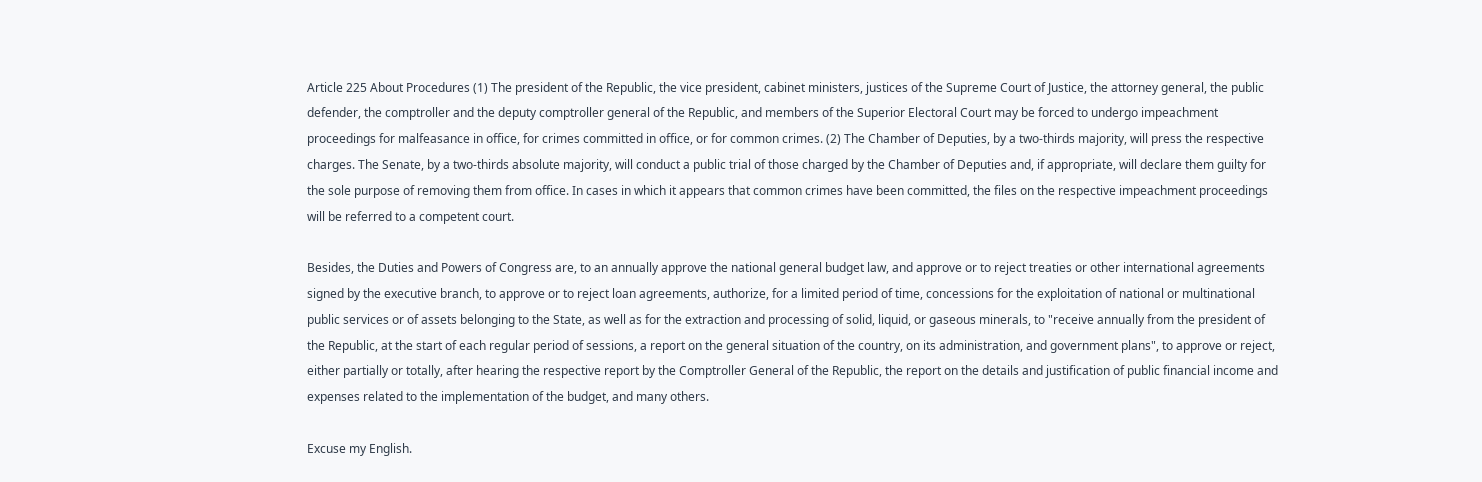Article 225 About Procedures (1) The president of the Republic, the vice president, cabinet ministers, justices of the Supreme Court of Justice, the attorney general, the public defender, the comptroller and the deputy comptroller general of the Republic, and members of the Superior Electoral Court may be forced to undergo impeachment proceedings for malfeasance in office, for crimes committed in office, or for common crimes. (2) The Chamber of Deputies, by a two-thirds majority, will press the respective charges. The Senate, by a two-thirds absolute majority, will conduct a public trial of those charged by the Chamber of Deputies and, if appropriate, will declare them guilty for the sole purpose of removing them from office. In cases in which it appears that common crimes have been committed, the files on the respective impeachment proceedings will be referred to a competent court.

Besides, the Duties and Powers of Congress are, to an annually approve the national general budget law, and approve or to reject treaties or other international agreements signed by the executive branch, to approve or to reject loan agreements, authorize, for a limited period of time, concessions for the exploitation of national or multinational public services or of assets belonging to the State, as well as for the extraction and processing of solid, liquid, or gaseous minerals, to "receive annually from the president of the Republic, at the start of each regular period of sessions, a report on the general situation of the country, on its administration, and government plans", to approve or reject, either partially or totally, after hearing the respective report by the Comptroller General of the Republic, the report on the details and justification of public financial income and expenses related to the implementation of the budget, and many others.

Excuse my English.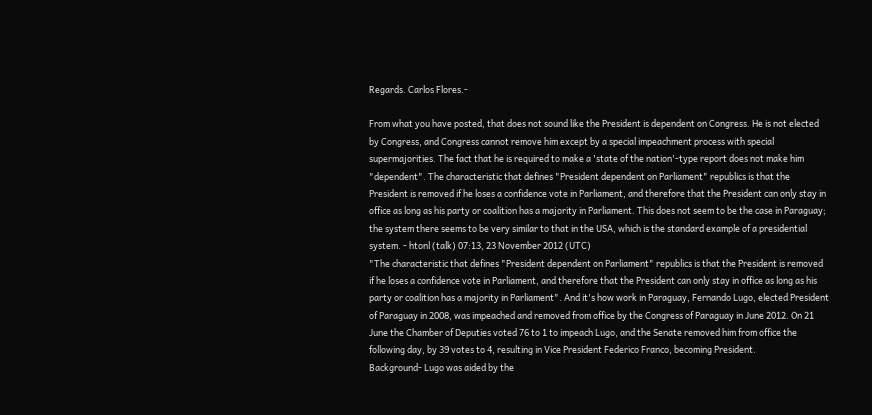Regards. Carlos Flores.-

From what you have posted, that does not sound like the President is dependent on Congress. He is not elected by Congress, and Congress cannot remove him except by a special impeachment process with special supermajorities. The fact that he is required to make a 'state of the nation'-type report does not make him "dependent". The characteristic that defines "President dependent on Parliament" republics is that the President is removed if he loses a confidence vote in Parliament, and therefore that the President can only stay in office as long as his party or coalition has a majority in Parliament. This does not seem to be the case in Paraguay; the system there seems to be very similar to that in the USA, which is the standard example of a presidential system. - htonl (talk) 07:13, 23 November 2012 (UTC)
"The characteristic that defines "President dependent on Parliament" republics is that the President is removed if he loses a confidence vote in Parliament, and therefore that the President can only stay in office as long as his party or coalition has a majority in Parliament". And it's how work in Paraguay, Fernando Lugo, elected President of Paraguay in 2008, was impeached and removed from office by the Congress of Paraguay in June 2012. On 21 June the Chamber of Deputies voted 76 to 1 to impeach Lugo, and the Senate removed him from office the following day, by 39 votes to 4, resulting in Vice President Federico Franco, becoming President.
Background- Lugo was aided by the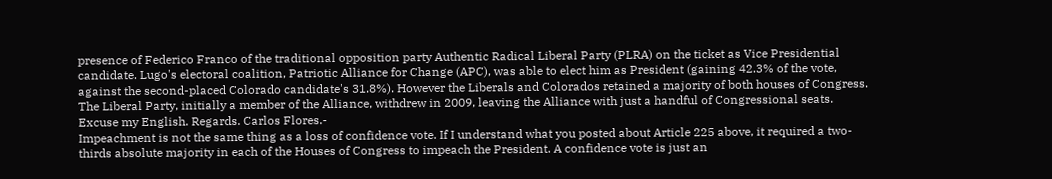presence of Federico Franco of the traditional opposition party Authentic Radical Liberal Party (PLRA) on the ticket as Vice Presidential candidate. Lugo's electoral coalition, Patriotic Alliance for Change (APC), was able to elect him as President (gaining 42.3% of the vote, against the second-placed Colorado candidate's 31.8%). However the Liberals and Colorados retained a majority of both houses of Congress. The Liberal Party, initially a member of the Alliance, withdrew in 2009, leaving the Alliance with just a handful of Congressional seats.
Excuse my English. Regards. Carlos Flores.-
Impeachment is not the same thing as a loss of confidence vote. If I understand what you posted about Article 225 above, it required a two-thirds absolute majority in each of the Houses of Congress to impeach the President. A confidence vote is just an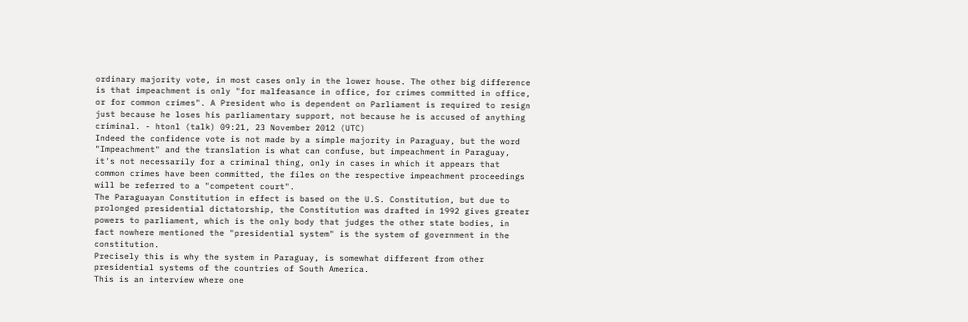ordinary majority vote, in most cases only in the lower house. The other big difference is that impeachment is only "for malfeasance in office, for crimes committed in office, or for common crimes". A President who is dependent on Parliament is required to resign just because he loses his parliamentary support, not because he is accused of anything criminal. - htonl (talk) 09:21, 23 November 2012 (UTC)
Indeed the confidence vote is not made by a simple majority in Paraguay, but the word "Impeachment" and the translation is what can confuse, but impeachment in Paraguay, it's not necessarily for a criminal thing, only in cases in which it appears that common crimes have been committed, the files on the respective impeachment proceedings will be referred to a "competent court".
The Paraguayan Constitution in effect is based on the U.S. Constitution, but due to prolonged presidential dictatorship, the Constitution was drafted in 1992 gives greater powers to parliament, which is the only body that judges the other state bodies, in fact nowhere mentioned the "presidential system" is the system of government in the constitution.
Precisely this is why the system in Paraguay, is somewhat different from other presidential systems of the countries of South America.
This is an interview where one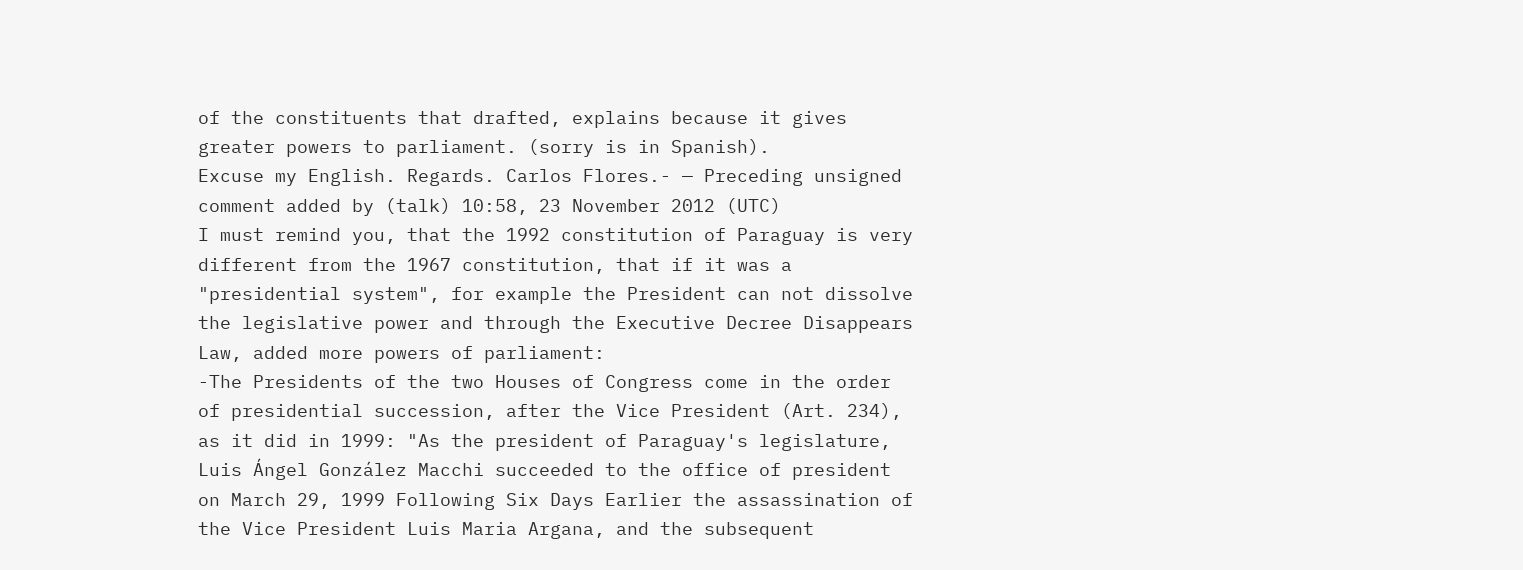of the constituents that drafted, explains because it gives greater powers to parliament. (sorry is in Spanish).
Excuse my English. Regards. Carlos Flores.- — Preceding unsigned comment added by (talk) 10:58, 23 November 2012 (UTC)
I must remind you, that the 1992 constitution of Paraguay is very different from the 1967 constitution, that if it was a "presidential system", for example the President can not dissolve the legislative power and through the Executive Decree Disappears Law, added more powers of parliament:
-The Presidents of the two Houses of Congress come in the order of presidential succession, after the Vice President (Art. 234), as it did in 1999: "As the president of Paraguay's legislature, Luis Ángel González Macchi succeeded to the office of president on March 29, 1999 Following Six Days Earlier the assassination of the Vice President Luis Maria Argana, and the subsequent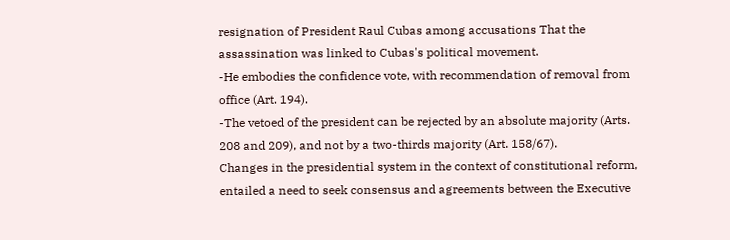resignation of President Raul Cubas among accusations That the assassination was linked to Cubas's political movement.
-He embodies the confidence vote, with recommendation of removal from office (Art. 194).
-The vetoed of the president can be rejected by an absolute majority (Arts. 208 and 209), and not by a two-thirds majority (Art. 158/67).
Changes in the presidential system in the context of constitutional reform, entailed a need to seek consensus and agreements between the Executive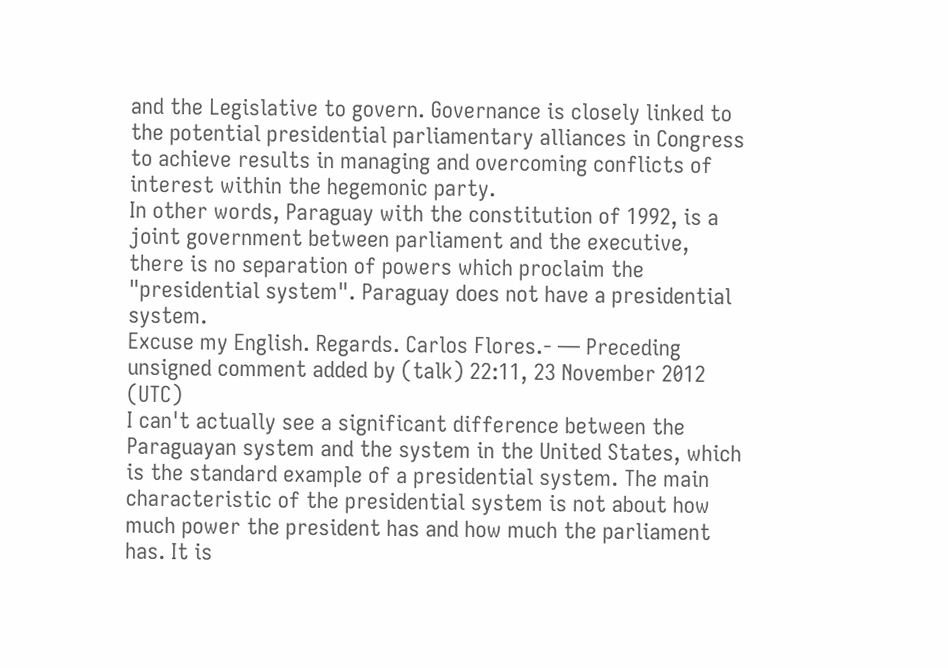and the Legislative to govern. Governance is closely linked to the potential presidential parliamentary alliances in Congress to achieve results in managing and overcoming conflicts of interest within the hegemonic party.
In other words, Paraguay with the constitution of 1992, is a joint government between parliament and the executive, there is no separation of powers which proclaim the "presidential system". Paraguay does not have a presidential system.
Excuse my English. Regards. Carlos Flores.- — Preceding unsigned comment added by (talk) 22:11, 23 November 2012 (UTC)
I can't actually see a significant difference between the Paraguayan system and the system in the United States, which is the standard example of a presidential system. The main characteristic of the presidential system is not about how much power the president has and how much the parliament has. It is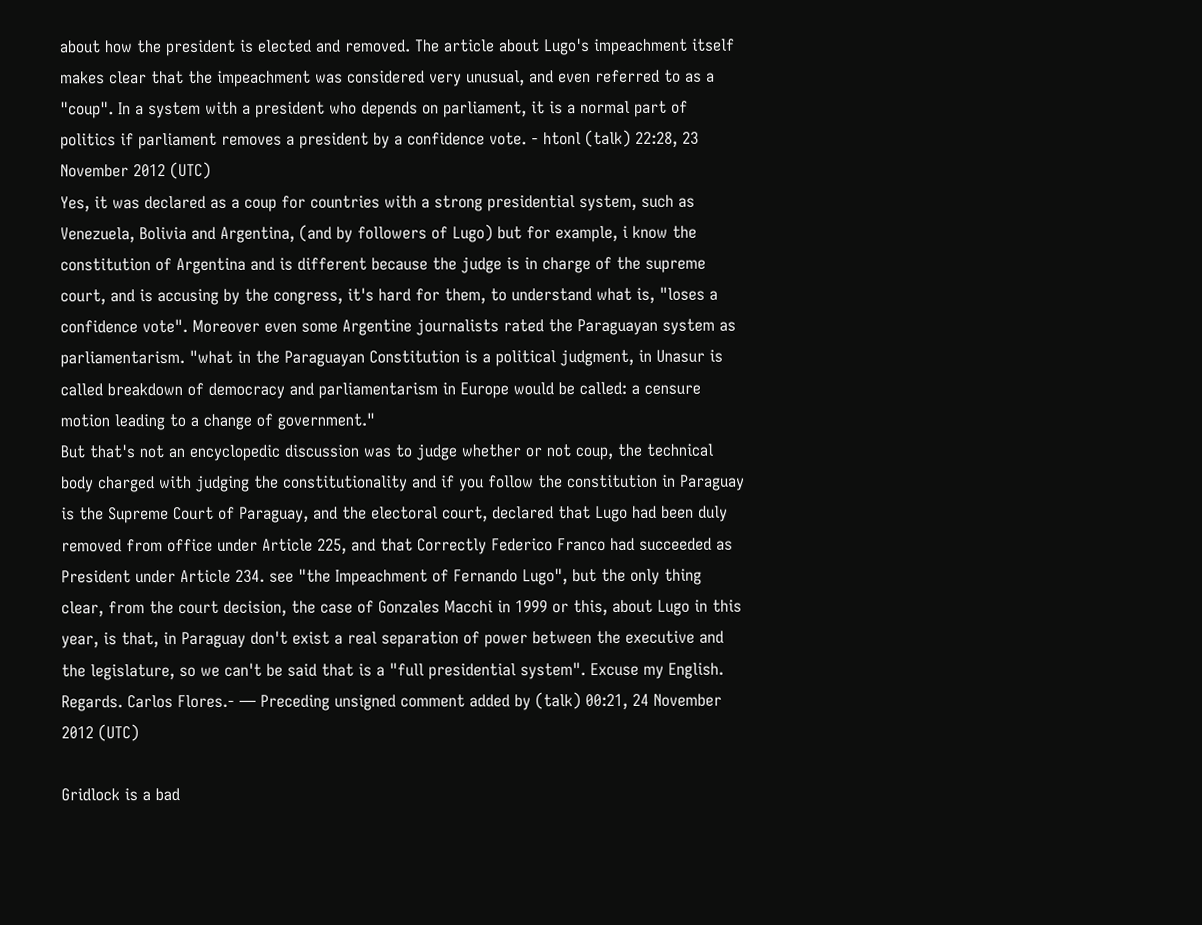about how the president is elected and removed. The article about Lugo's impeachment itself makes clear that the impeachment was considered very unusual, and even referred to as a "coup". In a system with a president who depends on parliament, it is a normal part of politics if parliament removes a president by a confidence vote. - htonl (talk) 22:28, 23 November 2012 (UTC)
Yes, it was declared as a coup for countries with a strong presidential system, such as Venezuela, Bolivia and Argentina, (and by followers of Lugo) but for example, i know the constitution of Argentina and is different because the judge is in charge of the supreme court, and is accusing by the congress, it's hard for them, to understand what is, "loses a confidence vote". Moreover even some Argentine journalists rated the Paraguayan system as parliamentarism. "what in the Paraguayan Constitution is a political judgment, in Unasur is called breakdown of democracy and parliamentarism in Europe would be called: a censure motion leading to a change of government."
But that's not an encyclopedic discussion was to judge whether or not coup, the technical body charged with judging the constitutionality and if you follow the constitution in Paraguay is the Supreme Court of Paraguay, and the electoral court, declared that Lugo had been duly removed from office under Article 225, and that Correctly Federico Franco had succeeded as President under Article 234. see "the Impeachment of Fernando Lugo", but the only thing clear, from the court decision, the case of Gonzales Macchi in 1999 or this, about Lugo in this year, is that, in Paraguay don't exist a real separation of power between the executive and the legislature, so we can't be said that is a "full presidential system". Excuse my English. Regards. Carlos Flores.- — Preceding unsigned comment added by (talk) 00:21, 24 November 2012 (UTC)

Gridlock is a bad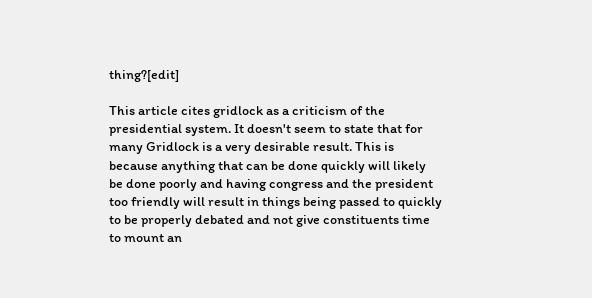thing?[edit]

This article cites gridlock as a criticism of the presidential system. It doesn't seem to state that for many Gridlock is a very desirable result. This is because anything that can be done quickly will likely be done poorly and having congress and the president too friendly will result in things being passed to quickly to be properly debated and not give constituents time to mount an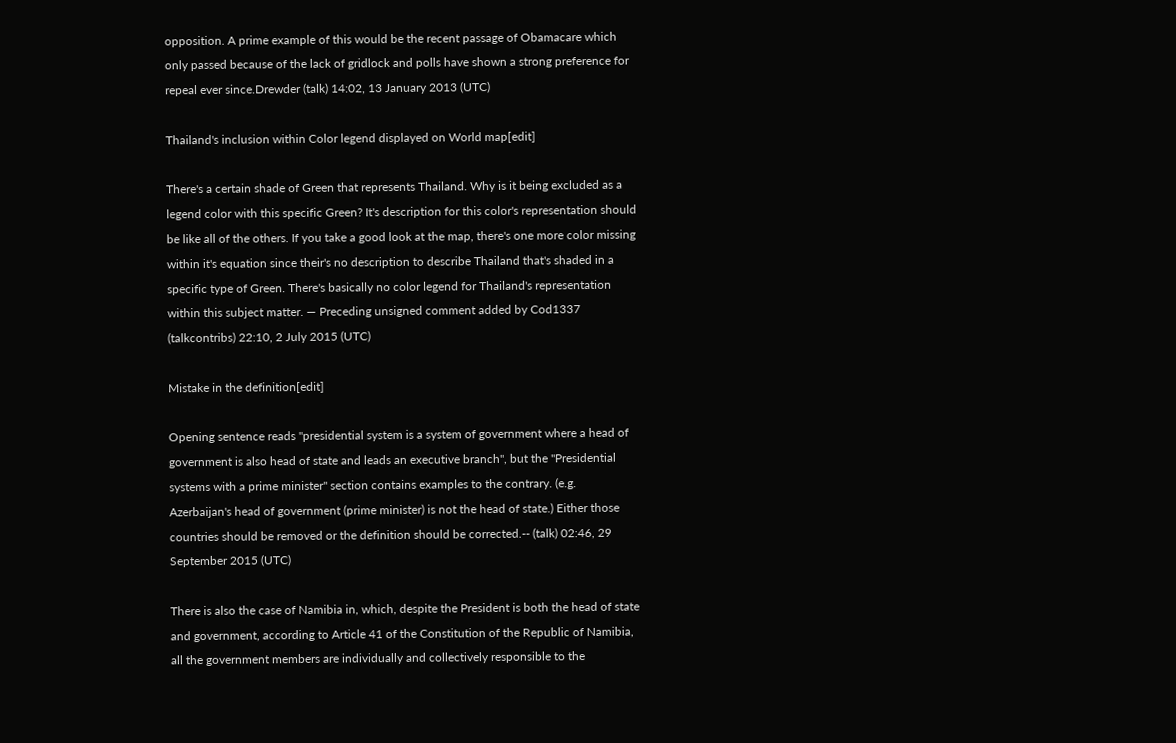opposition. A prime example of this would be the recent passage of Obamacare which only passed because of the lack of gridlock and polls have shown a strong preference for repeal ever since.Drewder (talk) 14:02, 13 January 2013 (UTC)

Thailand's inclusion within Color legend displayed on World map[edit]

There's a certain shade of Green that represents Thailand. Why is it being excluded as a legend color with this specific Green? It's description for this color's representation should be like all of the others. If you take a good look at the map, there's one more color missing within it's equation since their's no description to describe Thailand that's shaded in a specific type of Green. There's basically no color legend for Thailand's representation within this subject matter. — Preceding unsigned comment added by Cod1337 (talkcontribs) 22:10, 2 July 2015 (UTC)

Mistake in the definition[edit]

Opening sentence reads "presidential system is a system of government where a head of government is also head of state and leads an executive branch", but the "Presidential systems with a prime minister" section contains examples to the contrary. (e.g. Azerbaijan's head of government (prime minister) is not the head of state.) Either those countries should be removed or the definition should be corrected.-- (talk) 02:46, 29 September 2015 (UTC)

There is also the case of Namibia in, which, despite the President is both the head of state and government, according to Article 41 of the Constitution of the Republic of Namibia, all the government members are individually and collectively responsible to the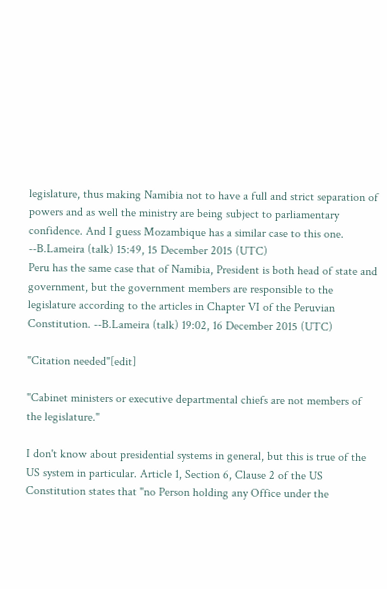legislature, thus making Namibia not to have a full and strict separation of powers and as well the ministry are being subject to parliamentary confidence. And I guess Mozambique has a similar case to this one. --B.Lameira (talk) 15:49, 15 December 2015 (UTC)
Peru has the same case that of Namibia, President is both head of state and government, but the government members are responsible to the legislature according to the articles in Chapter VI of the Peruvian Constitution. --B.Lameira (talk) 19:02, 16 December 2015 (UTC)

"Citation needed"[edit]

"Cabinet ministers or executive departmental chiefs are not members of the legislature."

I don't know about presidential systems in general, but this is true of the US system in particular. Article 1, Section 6, Clause 2 of the US Constitution states that "no Person holding any Office under the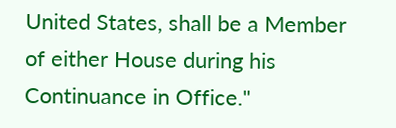United States, shall be a Member of either House during his Continuance in Office."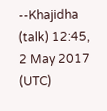--Khajidha (talk) 12:45, 2 May 2017 (UTC)